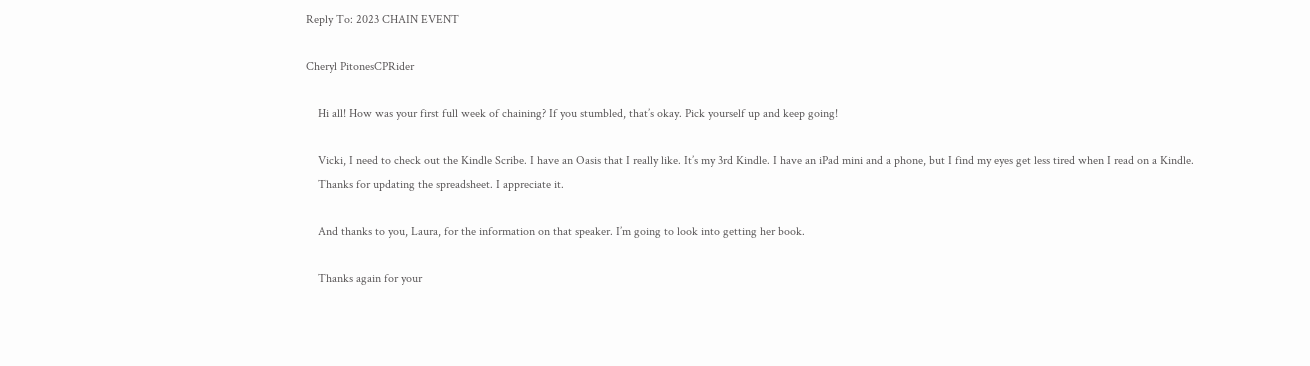Reply To: 2023 CHAIN EVENT

Cheryl PitonesCPRider

    Hi all! How was your first full week of chaining? If you stumbled, that’s okay. Pick yourself up and keep going!

    Vicki, I need to check out the Kindle Scribe. I have an Oasis that I really like. It’s my 3rd Kindle. I have an iPad mini and a phone, but I find my eyes get less tired when I read on a Kindle.
    Thanks for updating the spreadsheet. I appreciate it.

    And thanks to you, Laura, for the information on that speaker. I’m going to look into getting her book.

    Thanks again for your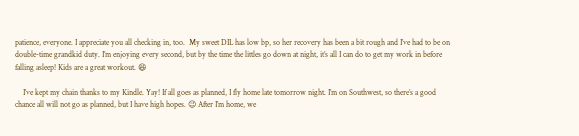patience, everyone. I appreciate you all checking in, too.  My sweet DIL has low bp, so her recovery has been a bit rough and I’ve had to be on double-time grandkid duty. I’m enjoying every second, but by the time the littles go down at night, it’s all I can do to get my work in before falling asleep! Kids are a great workout. 😆

    I’ve kept my chain thanks to my Kindle. Yay! If all goes as planned, I fly home late tomorrow night. I’m on Southwest, so there’s a good chance all will not go as planned, but I have high hopes. 😉 After I’m home, we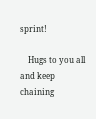sprint!

    Hugs to you all and keep chaining